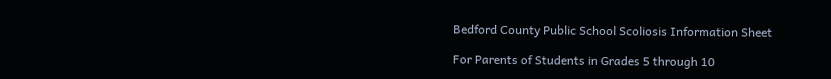Bedford County Public School Scoliosis Information Sheet

For Parents of Students in Grades 5 through 10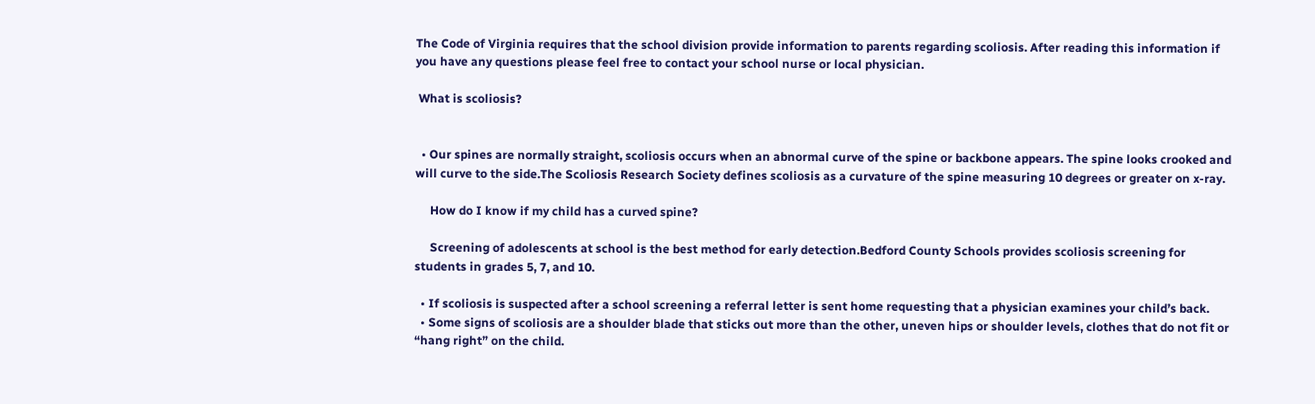The Code of Virginia requires that the school division provide information to parents regarding scoliosis. After reading this information if you have any questions please feel free to contact your school nurse or local physician.

 What is scoliosis?


  • Our spines are normally straight, scoliosis occurs when an abnormal curve of the spine or backbone appears. The spine looks crooked and will curve to the side.The Scoliosis Research Society defines scoliosis as a curvature of the spine measuring 10 degrees or greater on x-ray.

     How do I know if my child has a curved spine?

     Screening of adolescents at school is the best method for early detection.Bedford County Schools provides scoliosis screening for students in grades 5, 7, and 10.

  • If scoliosis is suspected after a school screening a referral letter is sent home requesting that a physician examines your child’s back.
  • Some signs of scoliosis are a shoulder blade that sticks out more than the other, uneven hips or shoulder levels, clothes that do not fit or “hang right” on the child.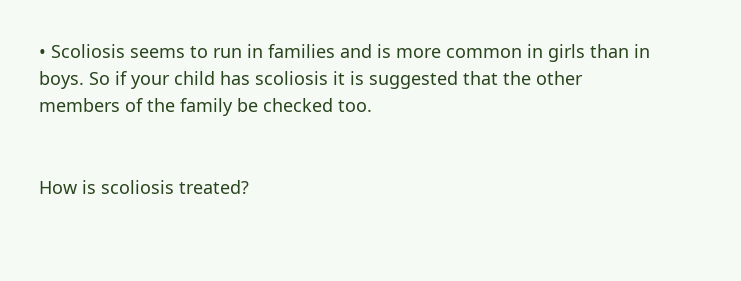• Scoliosis seems to run in families and is more common in girls than in boys. So if your child has scoliosis it is suggested that the other members of the family be checked too.


How is scoliosis treated?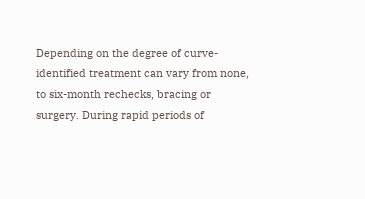Depending on the degree of curve-identified treatment can vary from none, to six-month rechecks, bracing or surgery. During rapid periods of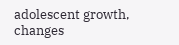adolescent growth, changes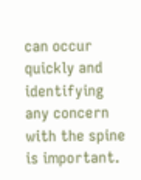can occur quickly and identifying any concern with the spine is important.